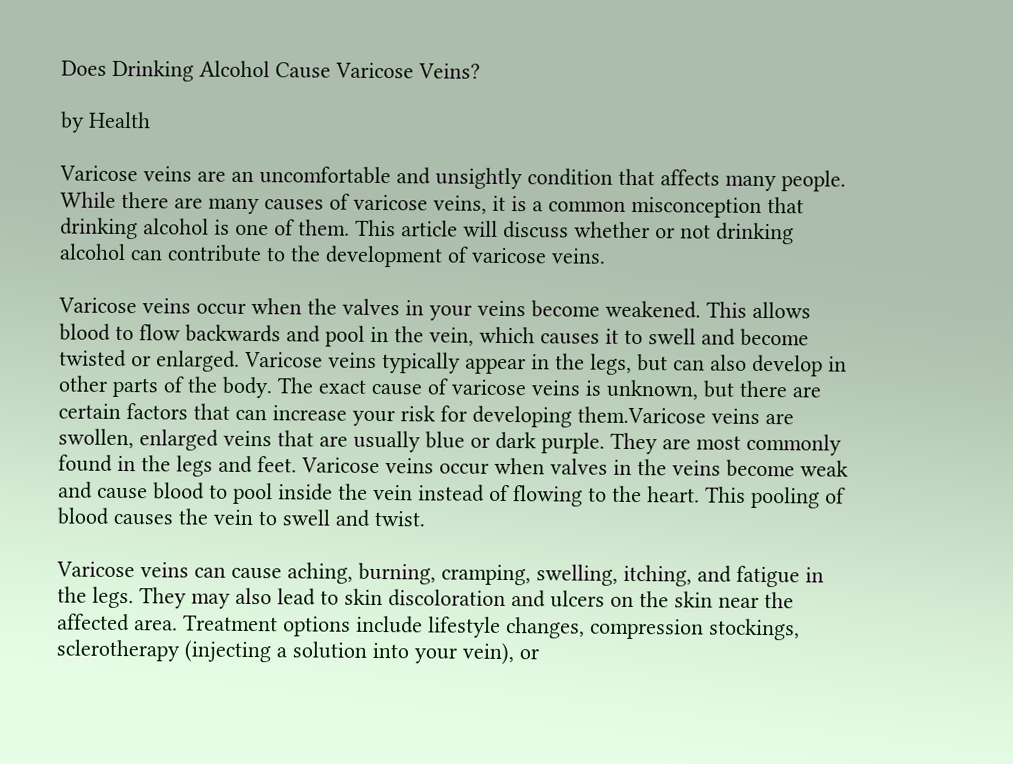Does Drinking Alcohol Cause Varicose Veins?

by Health

Varicose veins are an uncomfortable and unsightly condition that affects many people. While there are many causes of varicose veins, it is a common misconception that drinking alcohol is one of them. This article will discuss whether or not drinking alcohol can contribute to the development of varicose veins.

Varicose veins occur when the valves in your veins become weakened. This allows blood to flow backwards and pool in the vein, which causes it to swell and become twisted or enlarged. Varicose veins typically appear in the legs, but can also develop in other parts of the body. The exact cause of varicose veins is unknown, but there are certain factors that can increase your risk for developing them.Varicose veins are swollen, enlarged veins that are usually blue or dark purple. They are most commonly found in the legs and feet. Varicose veins occur when valves in the veins become weak and cause blood to pool inside the vein instead of flowing to the heart. This pooling of blood causes the vein to swell and twist.

Varicose veins can cause aching, burning, cramping, swelling, itching, and fatigue in the legs. They may also lead to skin discoloration and ulcers on the skin near the affected area. Treatment options include lifestyle changes, compression stockings, sclerotherapy (injecting a solution into your vein), or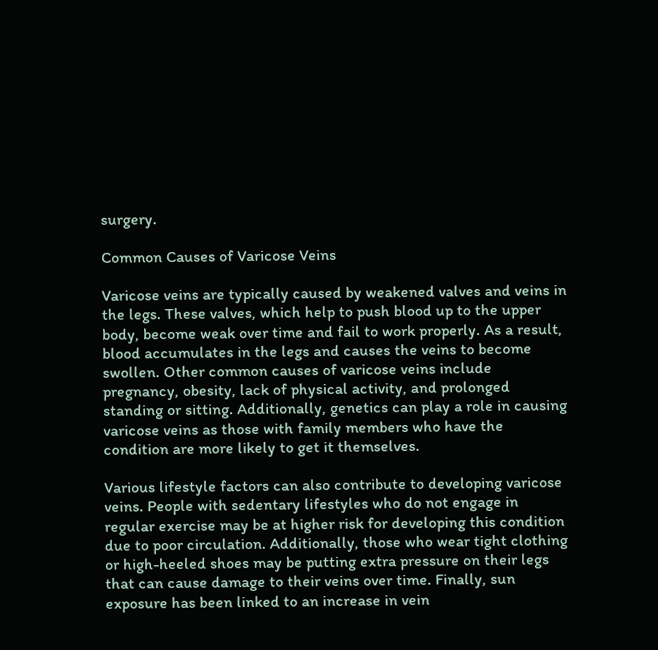surgery.

Common Causes of Varicose Veins

Varicose veins are typically caused by weakened valves and veins in the legs. These valves, which help to push blood up to the upper body, become weak over time and fail to work properly. As a result, blood accumulates in the legs and causes the veins to become swollen. Other common causes of varicose veins include pregnancy, obesity, lack of physical activity, and prolonged standing or sitting. Additionally, genetics can play a role in causing varicose veins as those with family members who have the condition are more likely to get it themselves.

Various lifestyle factors can also contribute to developing varicose veins. People with sedentary lifestyles who do not engage in regular exercise may be at higher risk for developing this condition due to poor circulation. Additionally, those who wear tight clothing or high-heeled shoes may be putting extra pressure on their legs that can cause damage to their veins over time. Finally, sun exposure has been linked to an increase in vein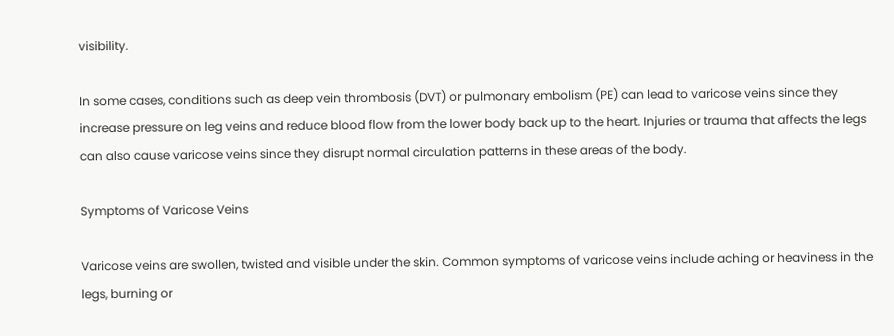visibility.

In some cases, conditions such as deep vein thrombosis (DVT) or pulmonary embolism (PE) can lead to varicose veins since they increase pressure on leg veins and reduce blood flow from the lower body back up to the heart. Injuries or trauma that affects the legs can also cause varicose veins since they disrupt normal circulation patterns in these areas of the body.

Symptoms of Varicose Veins

Varicose veins are swollen, twisted and visible under the skin. Common symptoms of varicose veins include aching or heaviness in the legs, burning or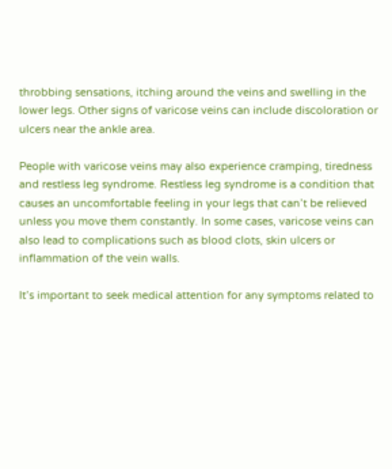throbbing sensations, itching around the veins and swelling in the lower legs. Other signs of varicose veins can include discoloration or ulcers near the ankle area.

People with varicose veins may also experience cramping, tiredness and restless leg syndrome. Restless leg syndrome is a condition that causes an uncomfortable feeling in your legs that can’t be relieved unless you move them constantly. In some cases, varicose veins can also lead to complications such as blood clots, skin ulcers or inflammation of the vein walls.

It’s important to seek medical attention for any symptoms related to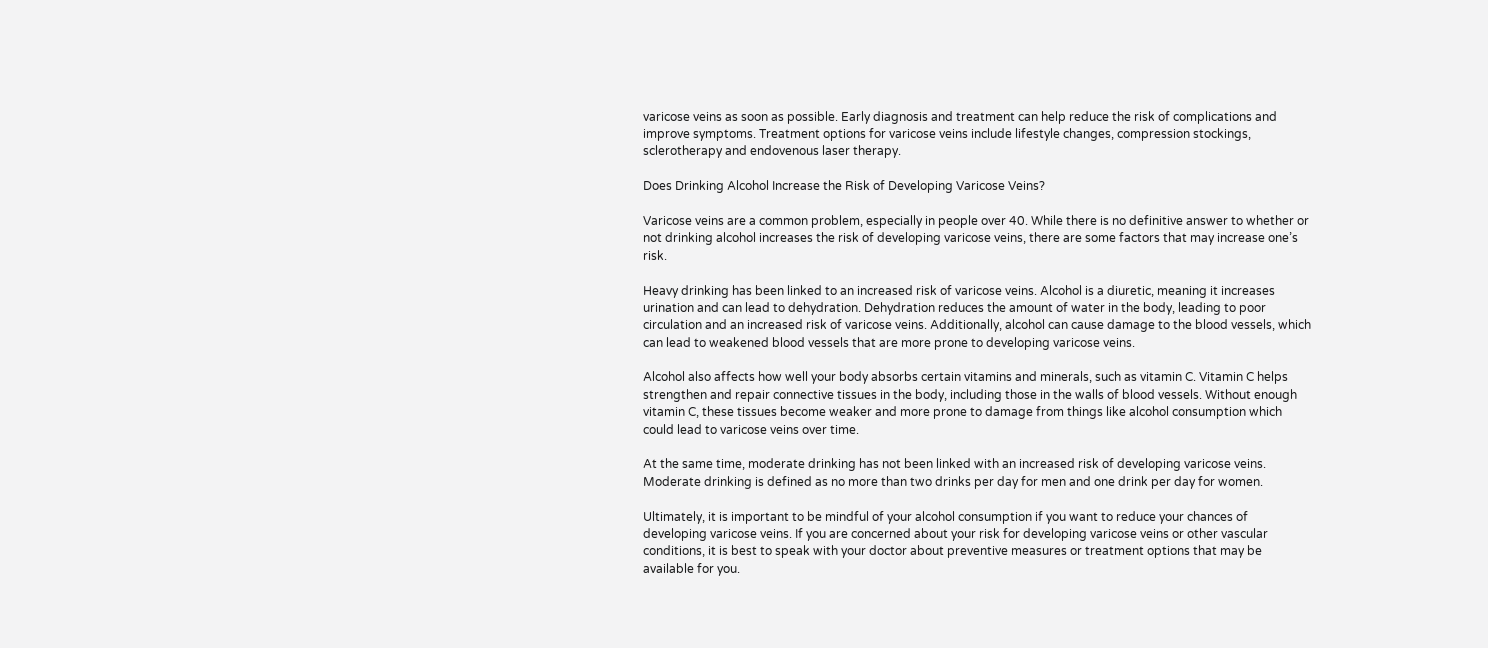varicose veins as soon as possible. Early diagnosis and treatment can help reduce the risk of complications and improve symptoms. Treatment options for varicose veins include lifestyle changes, compression stockings, sclerotherapy and endovenous laser therapy.

Does Drinking Alcohol Increase the Risk of Developing Varicose Veins?

Varicose veins are a common problem, especially in people over 40. While there is no definitive answer to whether or not drinking alcohol increases the risk of developing varicose veins, there are some factors that may increase one’s risk.

Heavy drinking has been linked to an increased risk of varicose veins. Alcohol is a diuretic, meaning it increases urination and can lead to dehydration. Dehydration reduces the amount of water in the body, leading to poor circulation and an increased risk of varicose veins. Additionally, alcohol can cause damage to the blood vessels, which can lead to weakened blood vessels that are more prone to developing varicose veins.

Alcohol also affects how well your body absorbs certain vitamins and minerals, such as vitamin C. Vitamin C helps strengthen and repair connective tissues in the body, including those in the walls of blood vessels. Without enough vitamin C, these tissues become weaker and more prone to damage from things like alcohol consumption which could lead to varicose veins over time.

At the same time, moderate drinking has not been linked with an increased risk of developing varicose veins. Moderate drinking is defined as no more than two drinks per day for men and one drink per day for women.

Ultimately, it is important to be mindful of your alcohol consumption if you want to reduce your chances of developing varicose veins. If you are concerned about your risk for developing varicose veins or other vascular conditions, it is best to speak with your doctor about preventive measures or treatment options that may be available for you.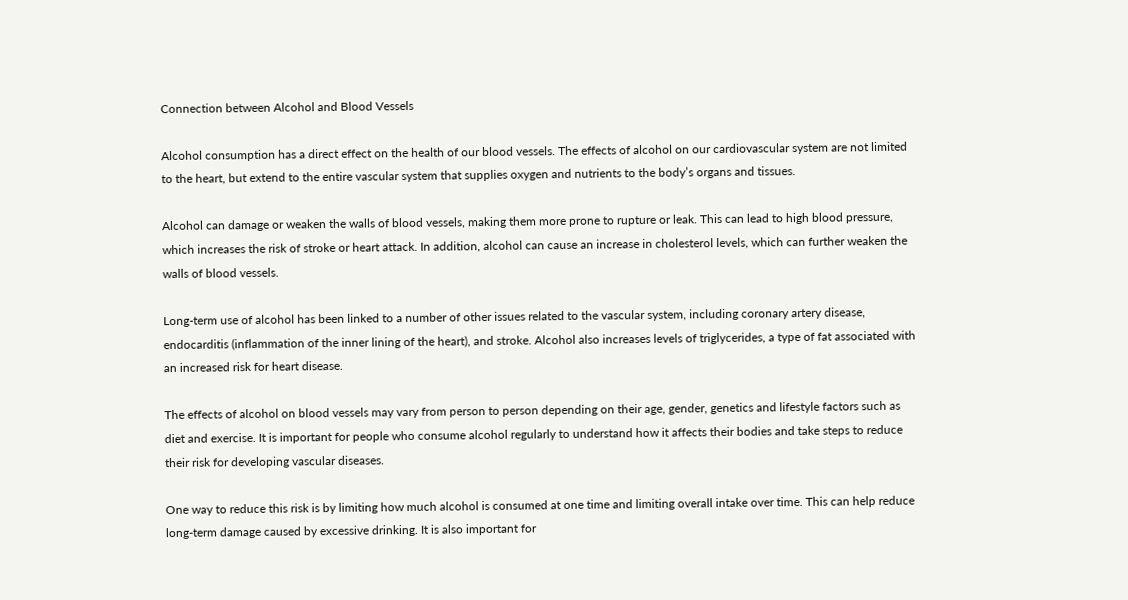Connection between Alcohol and Blood Vessels

Alcohol consumption has a direct effect on the health of our blood vessels. The effects of alcohol on our cardiovascular system are not limited to the heart, but extend to the entire vascular system that supplies oxygen and nutrients to the body’s organs and tissues.

Alcohol can damage or weaken the walls of blood vessels, making them more prone to rupture or leak. This can lead to high blood pressure, which increases the risk of stroke or heart attack. In addition, alcohol can cause an increase in cholesterol levels, which can further weaken the walls of blood vessels.

Long-term use of alcohol has been linked to a number of other issues related to the vascular system, including coronary artery disease, endocarditis (inflammation of the inner lining of the heart), and stroke. Alcohol also increases levels of triglycerides, a type of fat associated with an increased risk for heart disease.

The effects of alcohol on blood vessels may vary from person to person depending on their age, gender, genetics and lifestyle factors such as diet and exercise. It is important for people who consume alcohol regularly to understand how it affects their bodies and take steps to reduce their risk for developing vascular diseases.

One way to reduce this risk is by limiting how much alcohol is consumed at one time and limiting overall intake over time. This can help reduce long-term damage caused by excessive drinking. It is also important for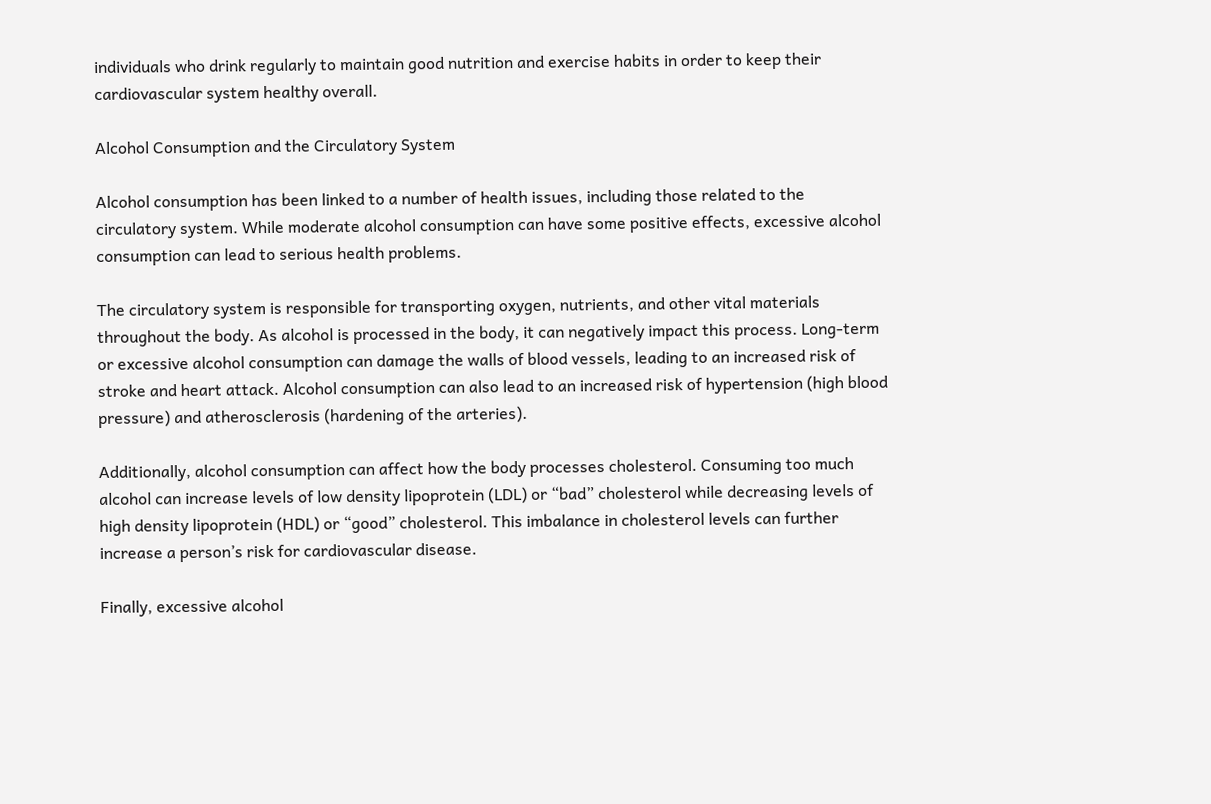individuals who drink regularly to maintain good nutrition and exercise habits in order to keep their cardiovascular system healthy overall.

Alcohol Consumption and the Circulatory System

Alcohol consumption has been linked to a number of health issues, including those related to the circulatory system. While moderate alcohol consumption can have some positive effects, excessive alcohol consumption can lead to serious health problems.

The circulatory system is responsible for transporting oxygen, nutrients, and other vital materials throughout the body. As alcohol is processed in the body, it can negatively impact this process. Long-term or excessive alcohol consumption can damage the walls of blood vessels, leading to an increased risk of stroke and heart attack. Alcohol consumption can also lead to an increased risk of hypertension (high blood pressure) and atherosclerosis (hardening of the arteries).

Additionally, alcohol consumption can affect how the body processes cholesterol. Consuming too much alcohol can increase levels of low density lipoprotein (LDL) or “bad” cholesterol while decreasing levels of high density lipoprotein (HDL) or “good” cholesterol. This imbalance in cholesterol levels can further increase a person’s risk for cardiovascular disease.

Finally, excessive alcohol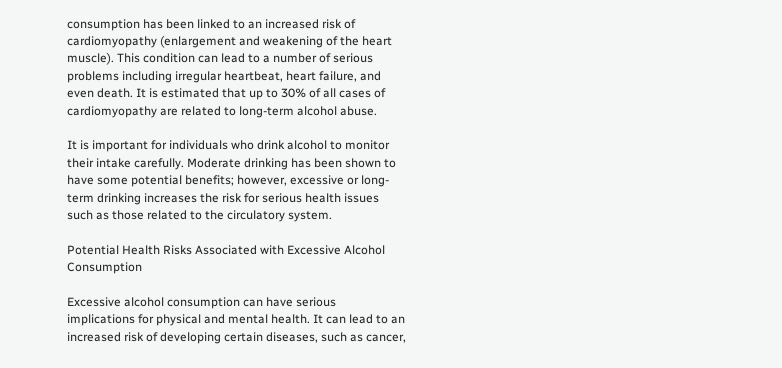consumption has been linked to an increased risk of cardiomyopathy (enlargement and weakening of the heart muscle). This condition can lead to a number of serious problems including irregular heartbeat, heart failure, and even death. It is estimated that up to 30% of all cases of cardiomyopathy are related to long-term alcohol abuse.

It is important for individuals who drink alcohol to monitor their intake carefully. Moderate drinking has been shown to have some potential benefits; however, excessive or long-term drinking increases the risk for serious health issues such as those related to the circulatory system.

Potential Health Risks Associated with Excessive Alcohol Consumption

Excessive alcohol consumption can have serious implications for physical and mental health. It can lead to an increased risk of developing certain diseases, such as cancer,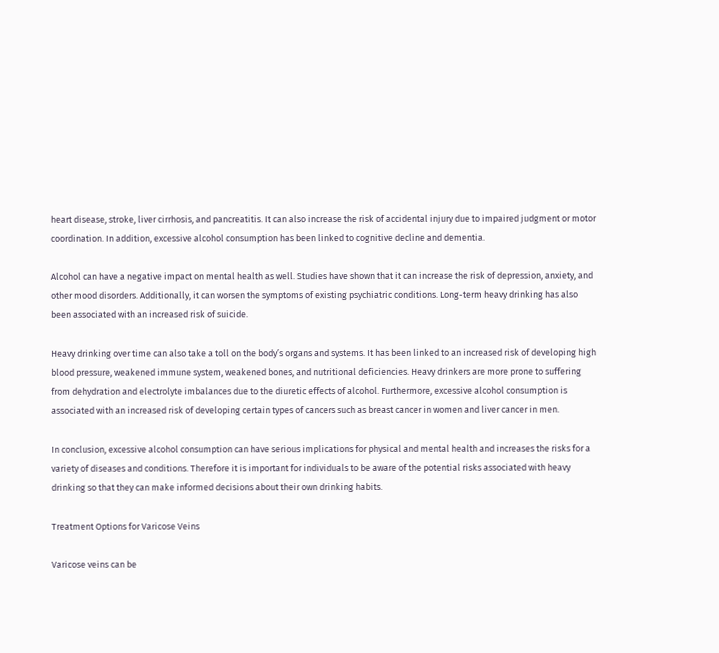heart disease, stroke, liver cirrhosis, and pancreatitis. It can also increase the risk of accidental injury due to impaired judgment or motor coordination. In addition, excessive alcohol consumption has been linked to cognitive decline and dementia.

Alcohol can have a negative impact on mental health as well. Studies have shown that it can increase the risk of depression, anxiety, and other mood disorders. Additionally, it can worsen the symptoms of existing psychiatric conditions. Long-term heavy drinking has also been associated with an increased risk of suicide.

Heavy drinking over time can also take a toll on the body’s organs and systems. It has been linked to an increased risk of developing high blood pressure, weakened immune system, weakened bones, and nutritional deficiencies. Heavy drinkers are more prone to suffering from dehydration and electrolyte imbalances due to the diuretic effects of alcohol. Furthermore, excessive alcohol consumption is associated with an increased risk of developing certain types of cancers such as breast cancer in women and liver cancer in men.

In conclusion, excessive alcohol consumption can have serious implications for physical and mental health and increases the risks for a variety of diseases and conditions. Therefore it is important for individuals to be aware of the potential risks associated with heavy drinking so that they can make informed decisions about their own drinking habits.

Treatment Options for Varicose Veins

Varicose veins can be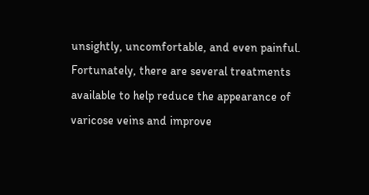unsightly, uncomfortable, and even painful. Fortunately, there are several treatments available to help reduce the appearance of varicose veins and improve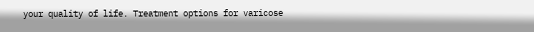your quality of life. Treatment options for varicose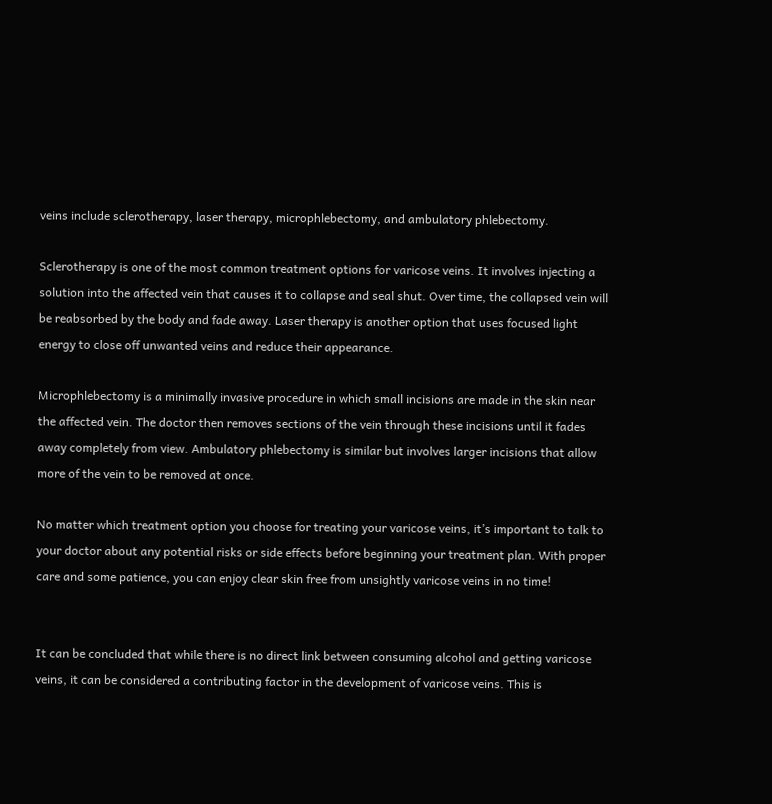veins include sclerotherapy, laser therapy, microphlebectomy, and ambulatory phlebectomy.

Sclerotherapy is one of the most common treatment options for varicose veins. It involves injecting a solution into the affected vein that causes it to collapse and seal shut. Over time, the collapsed vein will be reabsorbed by the body and fade away. Laser therapy is another option that uses focused light energy to close off unwanted veins and reduce their appearance.

Microphlebectomy is a minimally invasive procedure in which small incisions are made in the skin near the affected vein. The doctor then removes sections of the vein through these incisions until it fades away completely from view. Ambulatory phlebectomy is similar but involves larger incisions that allow more of the vein to be removed at once.

No matter which treatment option you choose for treating your varicose veins, it’s important to talk to your doctor about any potential risks or side effects before beginning your treatment plan. With proper care and some patience, you can enjoy clear skin free from unsightly varicose veins in no time!


It can be concluded that while there is no direct link between consuming alcohol and getting varicose veins, it can be considered a contributing factor in the development of varicose veins. This is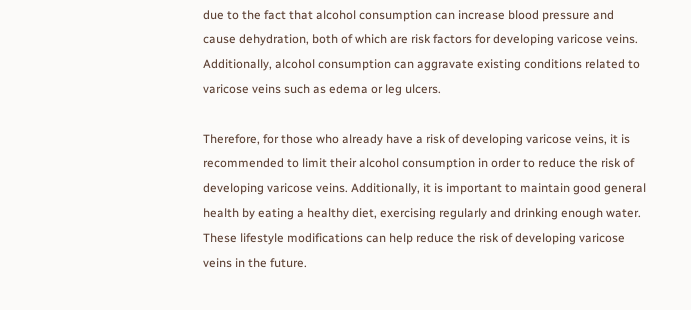due to the fact that alcohol consumption can increase blood pressure and cause dehydration, both of which are risk factors for developing varicose veins. Additionally, alcohol consumption can aggravate existing conditions related to varicose veins such as edema or leg ulcers.

Therefore, for those who already have a risk of developing varicose veins, it is recommended to limit their alcohol consumption in order to reduce the risk of developing varicose veins. Additionally, it is important to maintain good general health by eating a healthy diet, exercising regularly and drinking enough water. These lifestyle modifications can help reduce the risk of developing varicose veins in the future.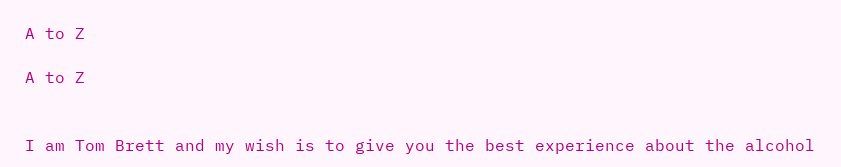A to Z

A to Z


I am Tom Brett and my wish is to give you the best experience about the alcohol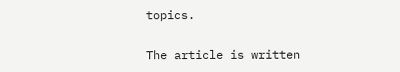topics.

The article is written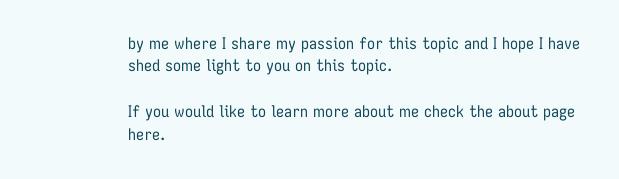by me where I share my passion for this topic and I hope I have shed some light to you on this topic.

If you would like to learn more about me check the about page here.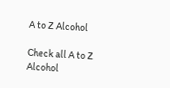A to Z Alcohol

Check all A to Z Alcohol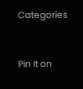Categories


Pin It on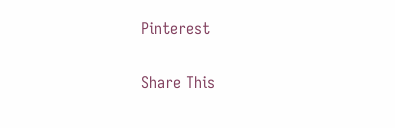Pinterest

Share This